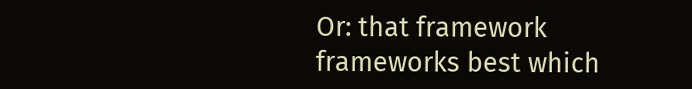Or: that framework frameworks best which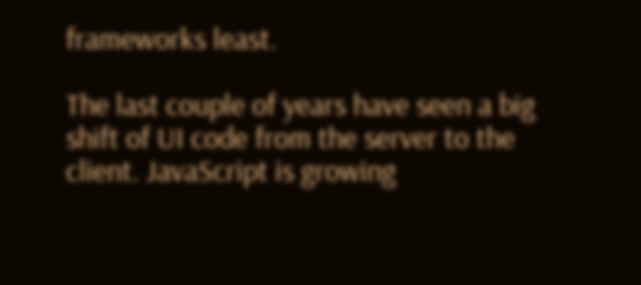frameworks least.

The last couple of years have seen a big shift of UI code from the server to the client. JavaScript is growing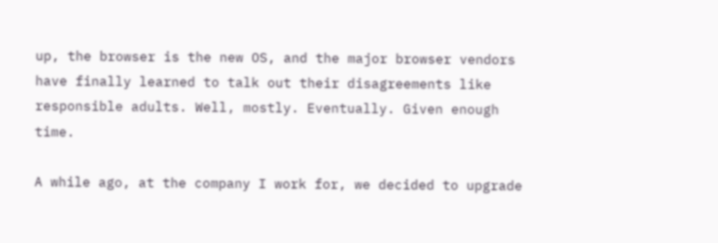up, the browser is the new OS, and the major browser vendors have finally learned to talk out their disagreements like responsible adults. Well, mostly. Eventually. Given enough time.

A while ago, at the company I work for, we decided to upgrade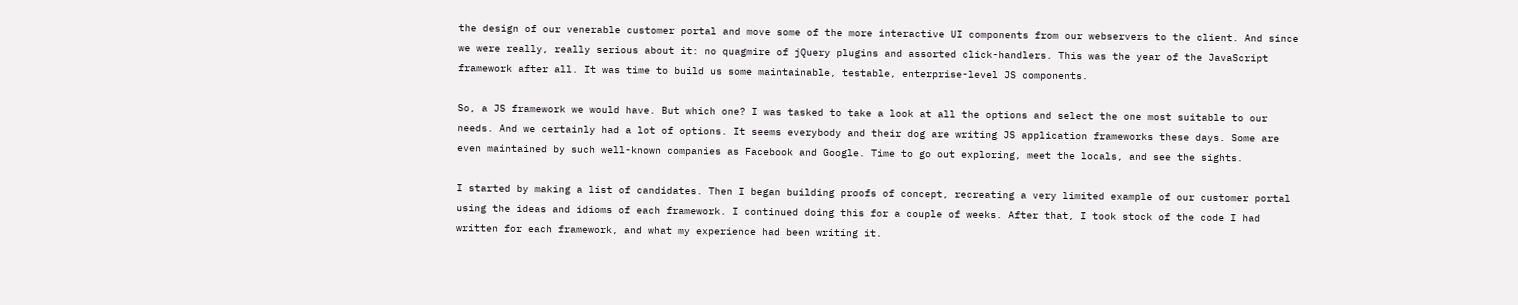the design of our venerable customer portal and move some of the more interactive UI components from our webservers to the client. And since we were really, really serious about it: no quagmire of jQuery plugins and assorted click-handlers. This was the year of the JavaScript framework after all. It was time to build us some maintainable, testable, enterprise-level JS components.

So, a JS framework we would have. But which one? I was tasked to take a look at all the options and select the one most suitable to our needs. And we certainly had a lot of options. It seems everybody and their dog are writing JS application frameworks these days. Some are even maintained by such well-known companies as Facebook and Google. Time to go out exploring, meet the locals, and see the sights.

I started by making a list of candidates. Then I began building proofs of concept, recreating a very limited example of our customer portal using the ideas and idioms of each framework. I continued doing this for a couple of weeks. After that, I took stock of the code I had written for each framework, and what my experience had been writing it.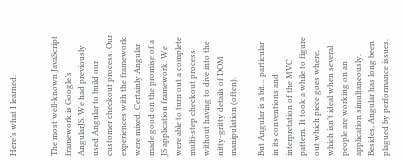Here’s what I learned.


The most well-known JavaScript framework is Google’s AngularJS. We had previously used Angular to build our customer checkout process. Our experiences with the framework were mixed. Certainly Angular made good on the promise of a JS application framework. We were able to turn out a complete multi-step checkout process without having to dive into the nitty-gritty details of DOM manipulation (often).

But Angular is a bit… particular in its conventions and interpretation of the MVC pattern. It took a while to figure out which piece goes where, which isn’t ideal when several people are working on an application simultaneously. Besides, Angular has long been plagued by performance issues.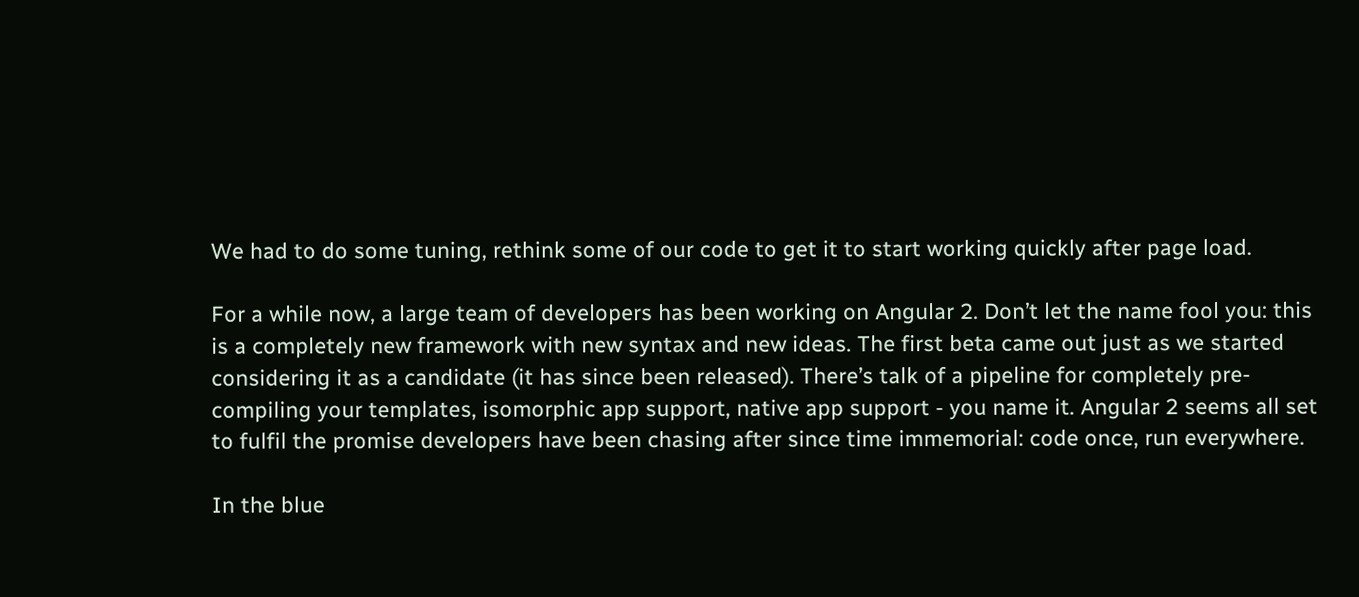We had to do some tuning, rethink some of our code to get it to start working quickly after page load.

For a while now, a large team of developers has been working on Angular 2. Don’t let the name fool you: this is a completely new framework with new syntax and new ideas. The first beta came out just as we started considering it as a candidate (it has since been released). There’s talk of a pipeline for completely pre-compiling your templates, isomorphic app support, native app support - you name it. Angular 2 seems all set to fulfil the promise developers have been chasing after since time immemorial: code once, run everywhere.

In the blue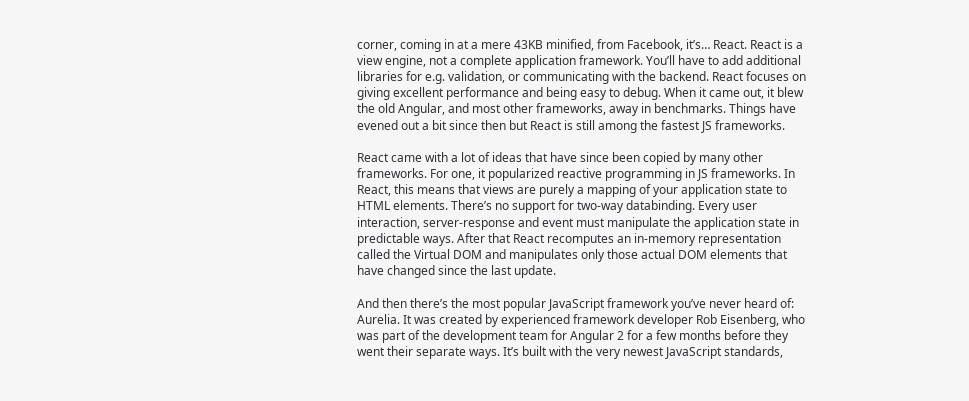corner, coming in at a mere 43KB minified, from Facebook, it’s… React. React is a view engine, not a complete application framework. You’ll have to add additional libraries for e.g. validation, or communicating with the backend. React focuses on giving excellent performance and being easy to debug. When it came out, it blew the old Angular, and most other frameworks, away in benchmarks. Things have evened out a bit since then but React is still among the fastest JS frameworks.

React came with a lot of ideas that have since been copied by many other frameworks. For one, it popularized reactive programming in JS frameworks. In React, this means that views are purely a mapping of your application state to HTML elements. There’s no support for two-way databinding. Every user interaction, server-response and event must manipulate the application state in predictable ways. After that React recomputes an in-memory representation called the Virtual DOM and manipulates only those actual DOM elements that have changed since the last update.

And then there’s the most popular JavaScript framework you’ve never heard of: Aurelia. It was created by experienced framework developer Rob Eisenberg, who was part of the development team for Angular 2 for a few months before they went their separate ways. It’s built with the very newest JavaScript standards,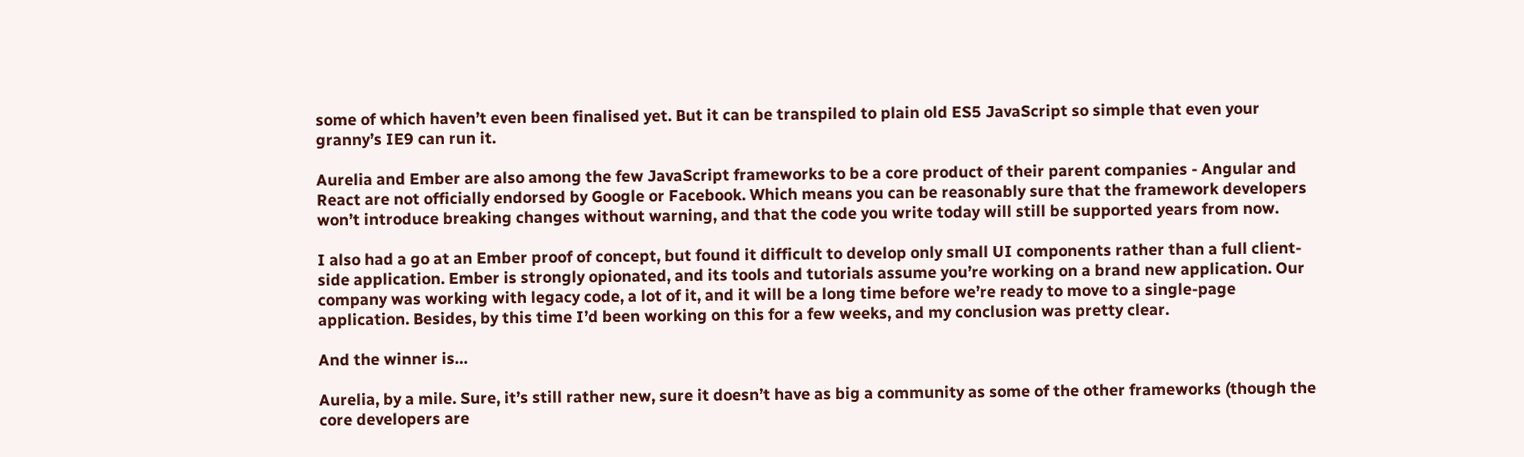some of which haven’t even been finalised yet. But it can be transpiled to plain old ES5 JavaScript so simple that even your granny’s IE9 can run it.

Aurelia and Ember are also among the few JavaScript frameworks to be a core product of their parent companies - Angular and React are not officially endorsed by Google or Facebook. Which means you can be reasonably sure that the framework developers won’t introduce breaking changes without warning, and that the code you write today will still be supported years from now.

I also had a go at an Ember proof of concept, but found it difficult to develop only small UI components rather than a full client-side application. Ember is strongly opionated, and its tools and tutorials assume you’re working on a brand new application. Our company was working with legacy code, a lot of it, and it will be a long time before we’re ready to move to a single-page application. Besides, by this time I’d been working on this for a few weeks, and my conclusion was pretty clear.

And the winner is…

Aurelia, by a mile. Sure, it’s still rather new, sure it doesn’t have as big a community as some of the other frameworks (though the core developers are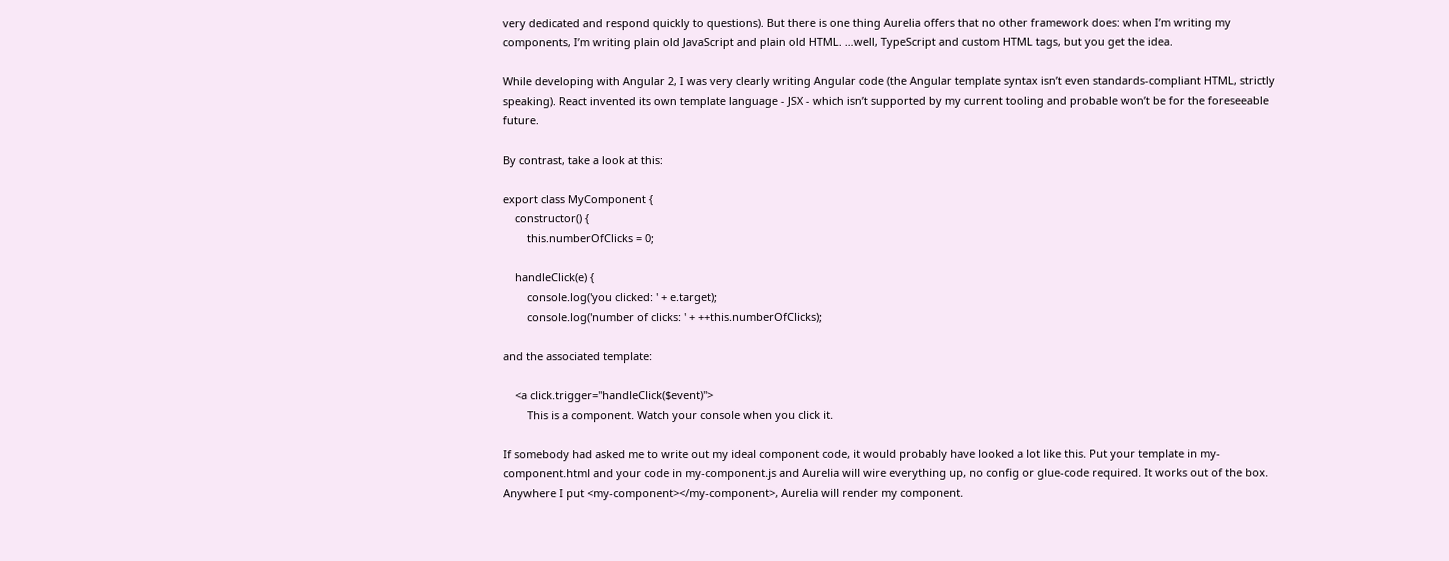very dedicated and respond quickly to questions). But there is one thing Aurelia offers that no other framework does: when I’m writing my components, I’m writing plain old JavaScript and plain old HTML. …well, TypeScript and custom HTML tags, but you get the idea.

While developing with Angular 2, I was very clearly writing Angular code (the Angular template syntax isn’t even standards-compliant HTML, strictly speaking). React invented its own template language - JSX - which isn’t supported by my current tooling and probable won’t be for the foreseeable future.

By contrast, take a look at this:

export class MyComponent {
    constructor() {
        this.numberOfClicks = 0;

    handleClick(e) {
        console.log('you clicked: ' + e.target);
        console.log('number of clicks: ' + ++this.numberOfClicks);

and the associated template:

    <a click.trigger="handleClick($event)">
        This is a component. Watch your console when you click it.

If somebody had asked me to write out my ideal component code, it would probably have looked a lot like this. Put your template in my-component.html and your code in my-component.js and Aurelia will wire everything up, no config or glue-code required. It works out of the box. Anywhere I put <my-component></my-component>, Aurelia will render my component.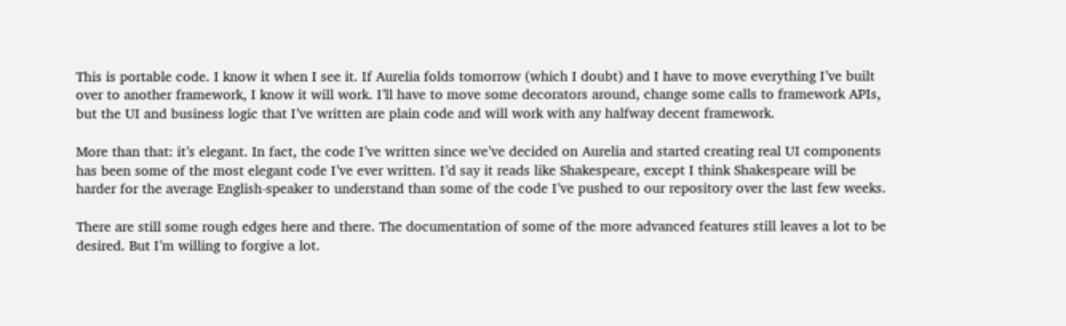This is portable code. I know it when I see it. If Aurelia folds tomorrow (which I doubt) and I have to move everything I’ve built over to another framework, I know it will work. I’ll have to move some decorators around, change some calls to framework APIs, but the UI and business logic that I’ve written are plain code and will work with any halfway decent framework.

More than that: it’s elegant. In fact, the code I’ve written since we’ve decided on Aurelia and started creating real UI components has been some of the most elegant code I’ve ever written. I’d say it reads like Shakespeare, except I think Shakespeare will be harder for the average English-speaker to understand than some of the code I’ve pushed to our repository over the last few weeks.

There are still some rough edges here and there. The documentation of some of the more advanced features still leaves a lot to be desired. But I’m willing to forgive a lot.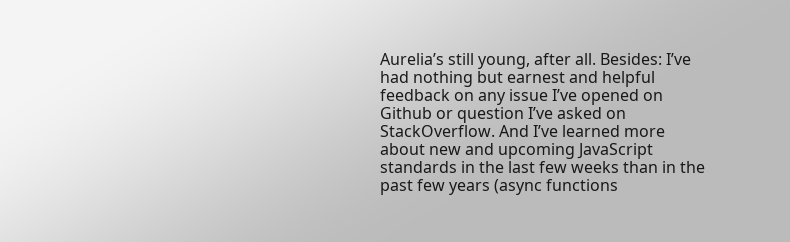Aurelia’s still young, after all. Besides: I’ve had nothing but earnest and helpful feedback on any issue I’ve opened on Github or question I’ve asked on StackOverflow. And I’ve learned more about new and upcoming JavaScript standards in the last few weeks than in the past few years (async functions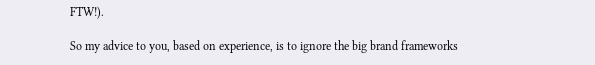FTW!).

So my advice to you, based on experience, is to ignore the big brand frameworks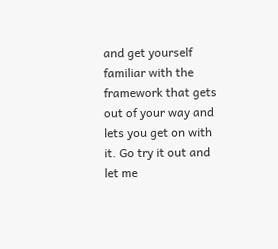and get yourself familiar with the framework that gets out of your way and lets you get on with it. Go try it out and let me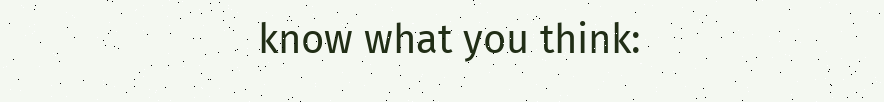know what you think: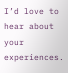I’d love to hear about your experiences.